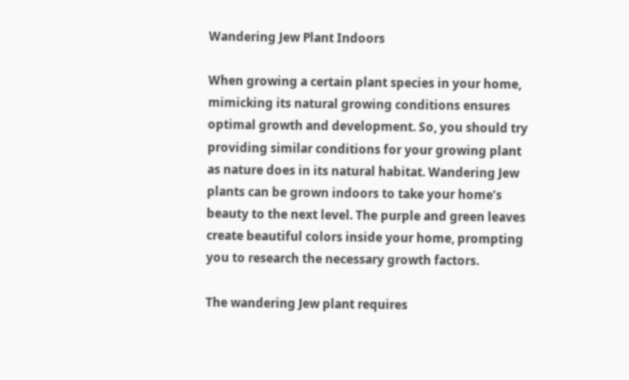Wandering Jew Plant Indoors

When growing a certain plant species in your home, mimicking its natural growing conditions ensures optimal growth and development. So, you should try providing similar conditions for your growing plant as nature does in its natural habitat. Wandering Jew plants can be grown indoors to take your home’s beauty to the next level. The purple and green leaves create beautiful colors inside your home, prompting you to research the necessary growth factors.

The wandering Jew plant requires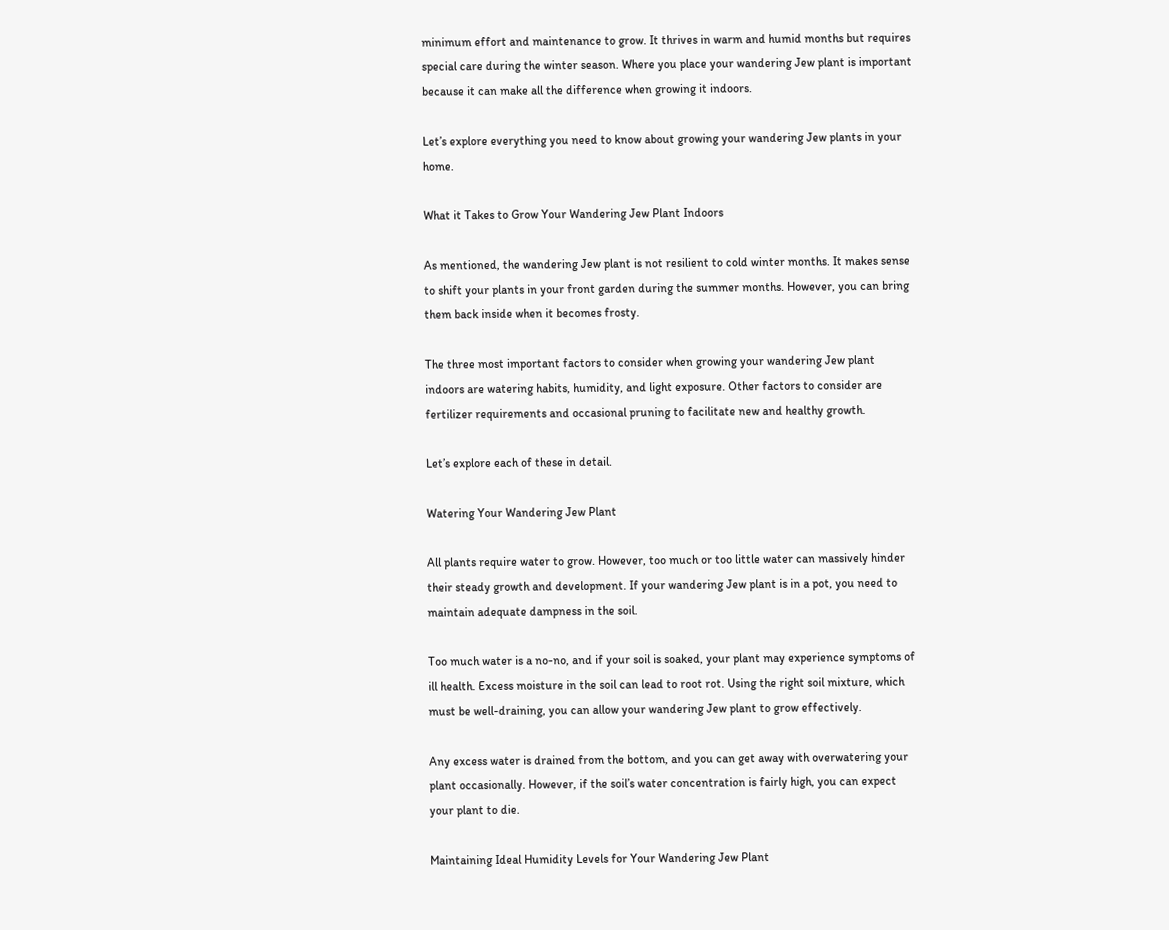minimum effort and maintenance to grow. It thrives in warm and humid months but requires special care during the winter season. Where you place your wandering Jew plant is important because it can make all the difference when growing it indoors.

Let’s explore everything you need to know about growing your wandering Jew plants in your home.

What it Takes to Grow Your Wandering Jew Plant Indoors

As mentioned, the wandering Jew plant is not resilient to cold winter months. It makes sense to shift your plants in your front garden during the summer months. However, you can bring them back inside when it becomes frosty.

The three most important factors to consider when growing your wandering Jew plant indoors are watering habits, humidity, and light exposure. Other factors to consider are fertilizer requirements and occasional pruning to facilitate new and healthy growth.

Let’s explore each of these in detail.

Watering Your Wandering Jew Plant

All plants require water to grow. However, too much or too little water can massively hinder their steady growth and development. If your wandering Jew plant is in a pot, you need to maintain adequate dampness in the soil.

Too much water is a no-no, and if your soil is soaked, your plant may experience symptoms of ill health. Excess moisture in the soil can lead to root rot. Using the right soil mixture, which must be well-draining, you can allow your wandering Jew plant to grow effectively.

Any excess water is drained from the bottom, and you can get away with overwatering your plant occasionally. However, if the soil’s water concentration is fairly high, you can expect your plant to die.

Maintaining Ideal Humidity Levels for Your Wandering Jew Plant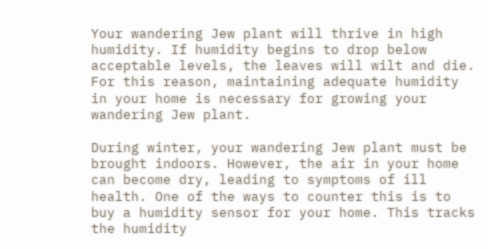Your wandering Jew plant will thrive in high humidity. If humidity begins to drop below acceptable levels, the leaves will wilt and die. For this reason, maintaining adequate humidity in your home is necessary for growing your wandering Jew plant.

During winter, your wandering Jew plant must be brought indoors. However, the air in your home can become dry, leading to symptoms of ill health. One of the ways to counter this is to buy a humidity sensor for your home. This tracks the humidity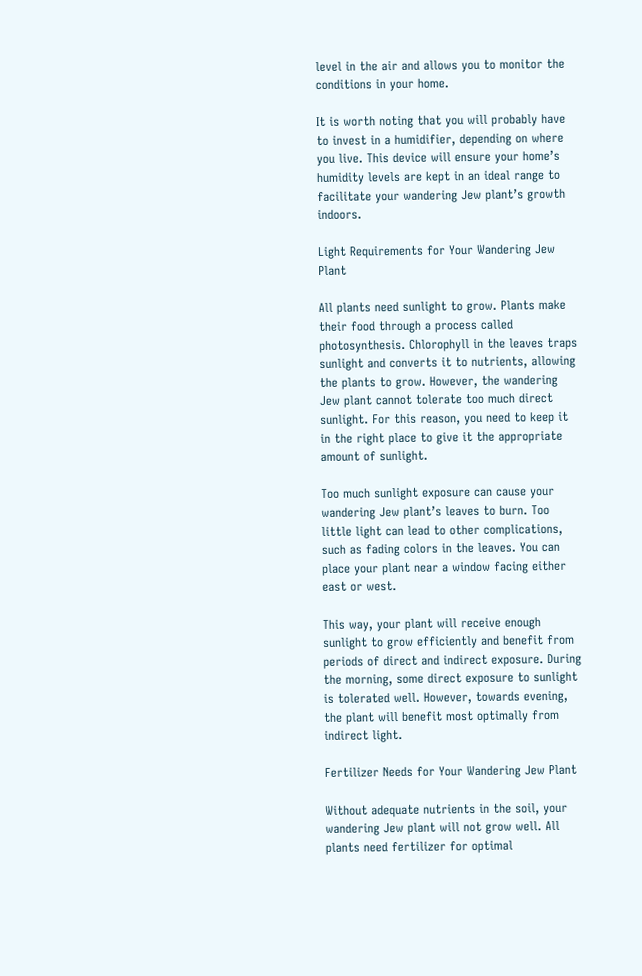level in the air and allows you to monitor the conditions in your home.

It is worth noting that you will probably have to invest in a humidifier, depending on where you live. This device will ensure your home’s humidity levels are kept in an ideal range to facilitate your wandering Jew plant’s growth indoors.

Light Requirements for Your Wandering Jew Plant

All plants need sunlight to grow. Plants make their food through a process called photosynthesis. Chlorophyll in the leaves traps sunlight and converts it to nutrients, allowing the plants to grow. However, the wandering Jew plant cannot tolerate too much direct sunlight. For this reason, you need to keep it in the right place to give it the appropriate amount of sunlight.

Too much sunlight exposure can cause your wandering Jew plant’s leaves to burn. Too little light can lead to other complications, such as fading colors in the leaves. You can place your plant near a window facing either east or west.

This way, your plant will receive enough sunlight to grow efficiently and benefit from periods of direct and indirect exposure. During the morning, some direct exposure to sunlight is tolerated well. However, towards evening, the plant will benefit most optimally from indirect light.

Fertilizer Needs for Your Wandering Jew Plant

Without adequate nutrients in the soil, your wandering Jew plant will not grow well. All plants need fertilizer for optimal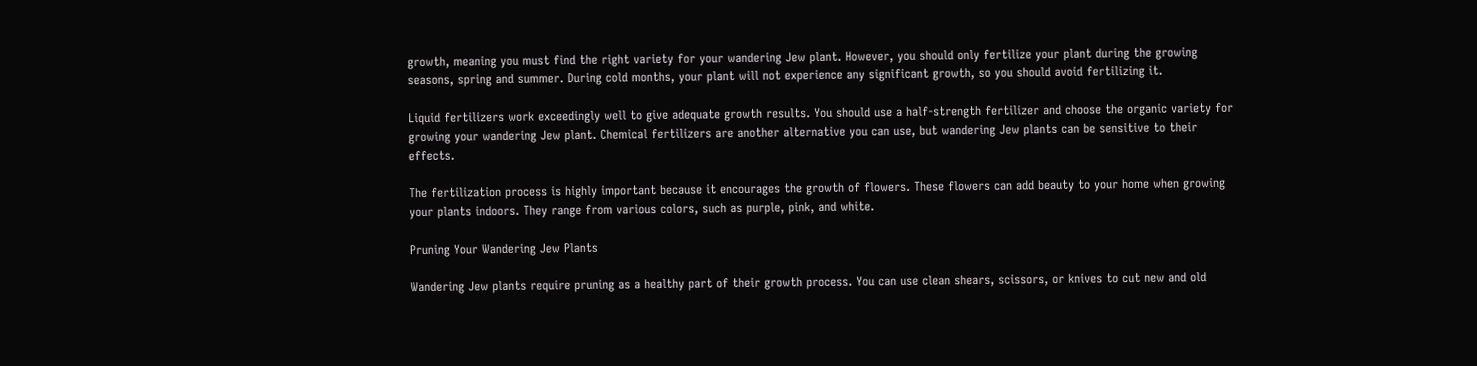growth, meaning you must find the right variety for your wandering Jew plant. However, you should only fertilize your plant during the growing seasons, spring and summer. During cold months, your plant will not experience any significant growth, so you should avoid fertilizing it.

Liquid fertilizers work exceedingly well to give adequate growth results. You should use a half-strength fertilizer and choose the organic variety for growing your wandering Jew plant. Chemical fertilizers are another alternative you can use, but wandering Jew plants can be sensitive to their effects.

The fertilization process is highly important because it encourages the growth of flowers. These flowers can add beauty to your home when growing your plants indoors. They range from various colors, such as purple, pink, and white.

Pruning Your Wandering Jew Plants

Wandering Jew plants require pruning as a healthy part of their growth process. You can use clean shears, scissors, or knives to cut new and old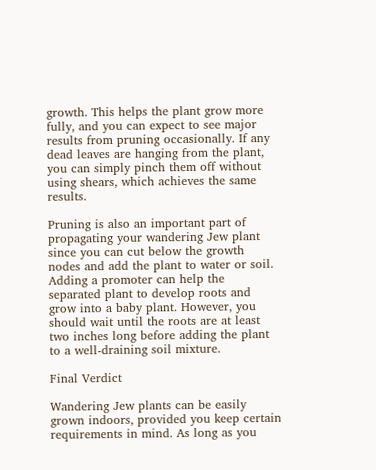growth. This helps the plant grow more fully, and you can expect to see major results from pruning occasionally. If any dead leaves are hanging from the plant, you can simply pinch them off without using shears, which achieves the same results.

Pruning is also an important part of propagating your wandering Jew plant since you can cut below the growth nodes and add the plant to water or soil. Adding a promoter can help the separated plant to develop roots and grow into a baby plant. However, you should wait until the roots are at least two inches long before adding the plant to a well-draining soil mixture.

Final Verdict

Wandering Jew plants can be easily grown indoors, provided you keep certain requirements in mind. As long as you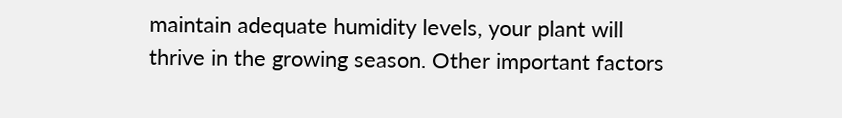maintain adequate humidity levels, your plant will thrive in the growing season. Other important factors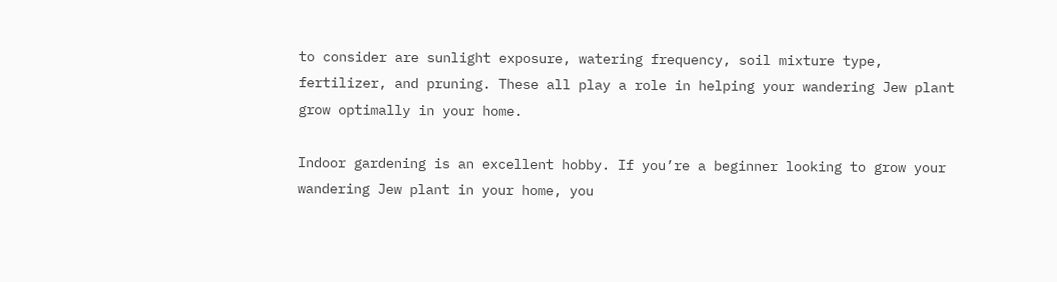to consider are sunlight exposure, watering frequency, soil mixture type, fertilizer, and pruning. These all play a role in helping your wandering Jew plant grow optimally in your home.

Indoor gardening is an excellent hobby. If you’re a beginner looking to grow your wandering Jew plant in your home, you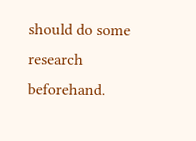should do some research beforehand.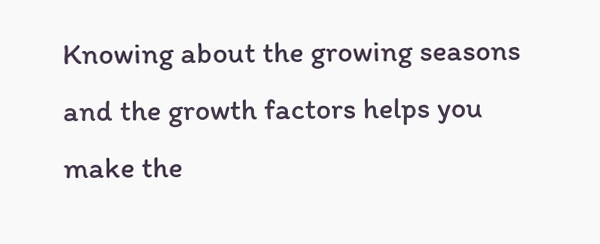Knowing about the growing seasons and the growth factors helps you make the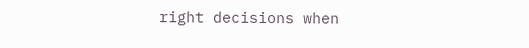right decisions when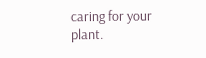caring for your plant.